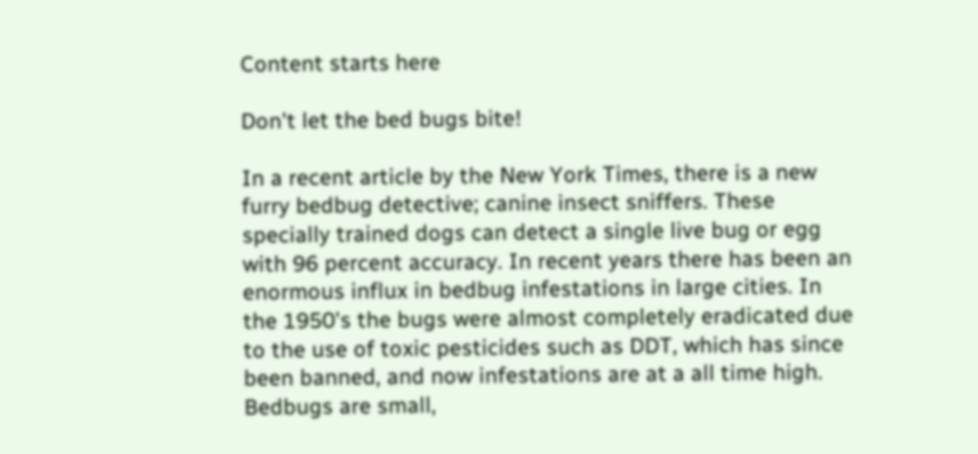Content starts here

Don't let the bed bugs bite!

In a recent article by the New York Times, there is a new furry bedbug detective; canine insect sniffers. These specially trained dogs can detect a single live bug or egg with 96 percent accuracy. In recent years there has been an enormous influx in bedbug infestations in large cities. In the 1950's the bugs were almost completely eradicated due to the use of toxic pesticides such as DDT, which has since been banned, and now infestations are at a all time high.
Bedbugs are small,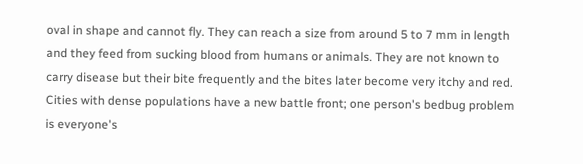oval in shape and cannot fly. They can reach a size from around 5 to 7 mm in length and they feed from sucking blood from humans or animals. They are not known to carry disease but their bite frequently and the bites later become very itchy and red.
Cities with dense populations have a new battle front; one person's bedbug problem is everyone's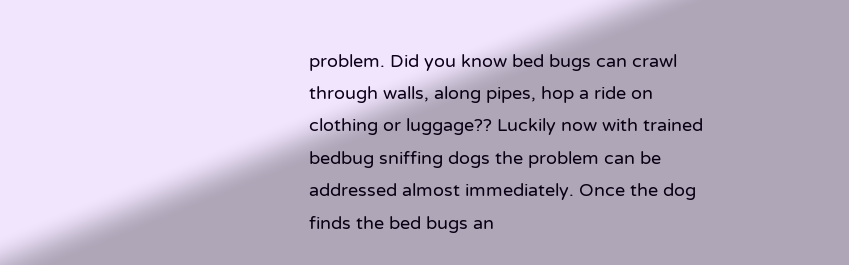problem. Did you know bed bugs can crawl through walls, along pipes, hop a ride on clothing or luggage?? Luckily now with trained bedbug sniffing dogs the problem can be addressed almost immediately. Once the dog finds the bed bugs an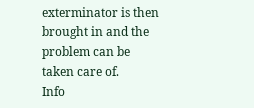exterminator is then brought in and the problem can be taken care of.
Info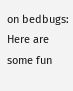on bedbugs:
Here are some fun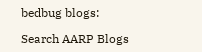bedbug blogs:

Search AARP Blogs